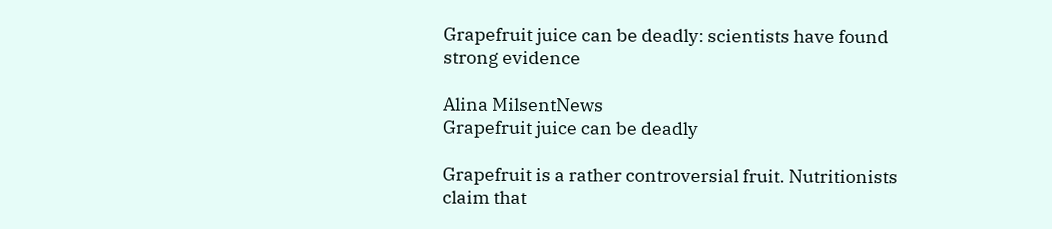Grapefruit juice can be deadly: scientists have found strong evidence

Alina MilsentNews
Grapefruit juice can be deadly

Grapefruit is a rather controversial fruit. Nutritionists claim that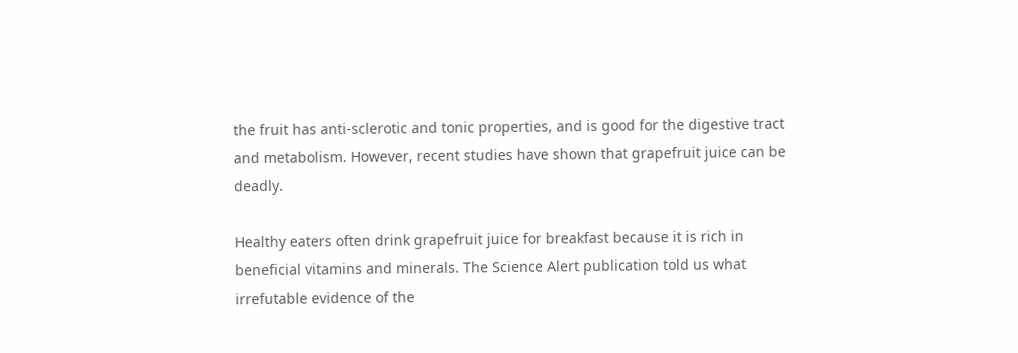the fruit has anti-sclerotic and tonic properties, and is good for the digestive tract and metabolism. However, recent studies have shown that grapefruit juice can be deadly.

Healthy eaters often drink grapefruit juice for breakfast because it is rich in beneficial vitamins and minerals. The Science Alert publication told us what irrefutable evidence of the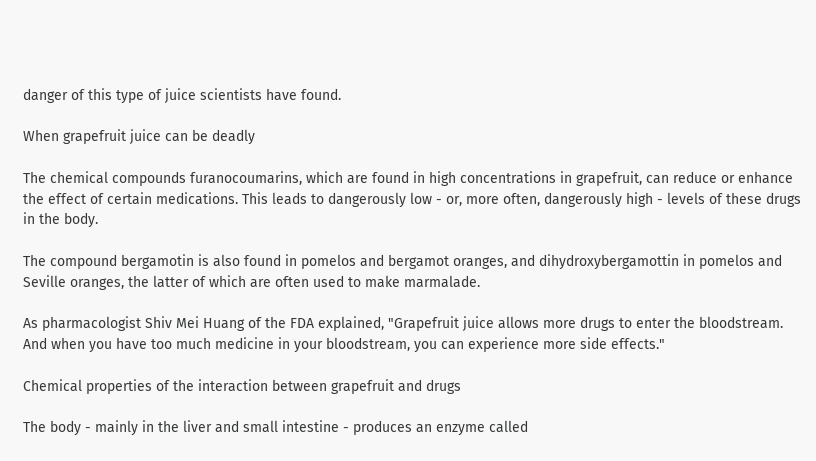danger of this type of juice scientists have found.

When grapefruit juice can be deadly

The chemical compounds furanocoumarins, which are found in high concentrations in grapefruit, can reduce or enhance the effect of certain medications. This leads to dangerously low - or, more often, dangerously high - levels of these drugs in the body.

The compound bergamotin is also found in pomelos and bergamot oranges, and dihydroxybergamottin in pomelos and Seville oranges, the latter of which are often used to make marmalade.

As pharmacologist Shiv Mei Huang of the FDA explained, "Grapefruit juice allows more drugs to enter the bloodstream. And when you have too much medicine in your bloodstream, you can experience more side effects."

Chemical properties of the interaction between grapefruit and drugs

The body - mainly in the liver and small intestine - produces an enzyme called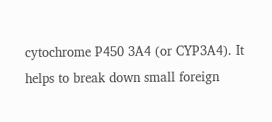cytochrome P450 3A4 (or CYP3A4). It helps to break down small foreign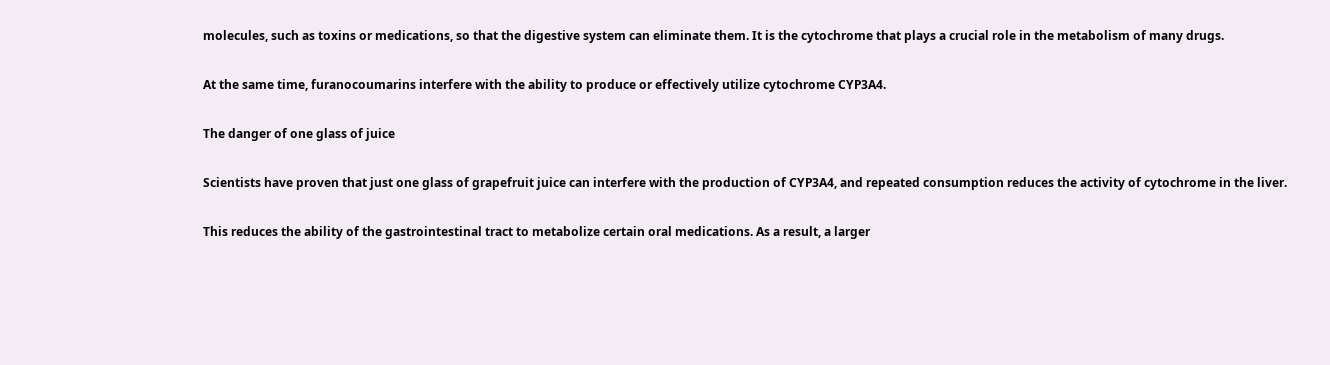molecules, such as toxins or medications, so that the digestive system can eliminate them. It is the cytochrome that plays a crucial role in the metabolism of many drugs.

At the same time, furanocoumarins interfere with the ability to produce or effectively utilize cytochrome CYP3A4.

The danger of one glass of juice

Scientists have proven that just one glass of grapefruit juice can interfere with the production of CYP3A4, and repeated consumption reduces the activity of cytochrome in the liver.

This reduces the ability of the gastrointestinal tract to metabolize certain oral medications. As a result, a larger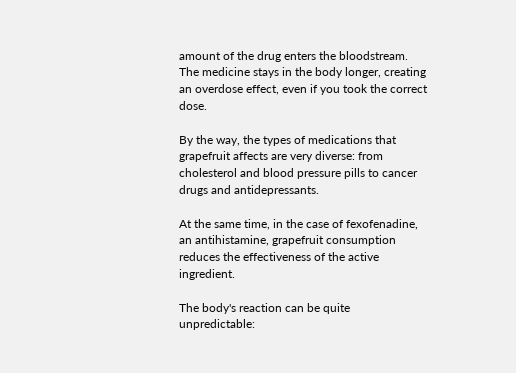amount of the drug enters the bloodstream. The medicine stays in the body longer, creating an overdose effect, even if you took the correct dose.

By the way, the types of medications that grapefruit affects are very diverse: from cholesterol and blood pressure pills to cancer drugs and antidepressants.

At the same time, in the case of fexofenadine, an antihistamine, grapefruit consumption reduces the effectiveness of the active ingredient.

The body's reaction can be quite unpredictable: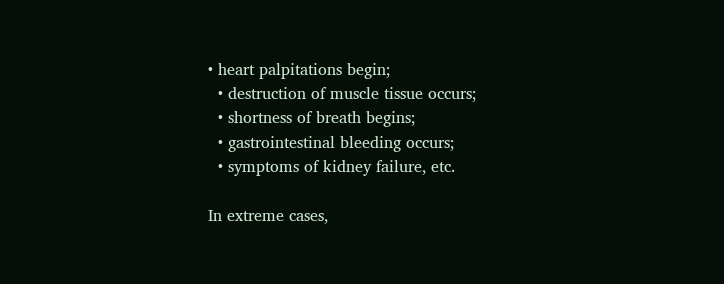• heart palpitations begin;
  • destruction of muscle tissue occurs;
  • shortness of breath begins;
  • gastrointestinal bleeding occurs;
  • symptoms of kidney failure, etc.

In extreme cases,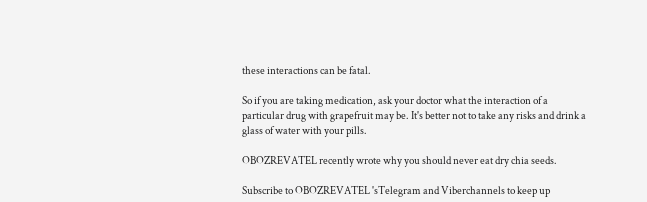these interactions can be fatal.

So if you are taking medication, ask your doctor what the interaction of a particular drug with grapefruit may be. It's better not to take any risks and drink a glass of water with your pills.

OBOZREVATEL recently wrote why you should never eat dry chia seeds.

Subscribe to OBOZREVATEL 'sTelegram and Viberchannels to keep up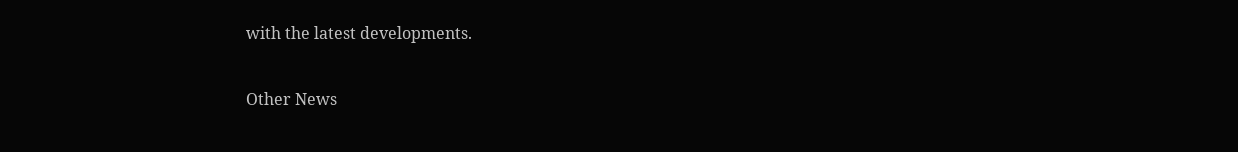with the latest developments.

Other News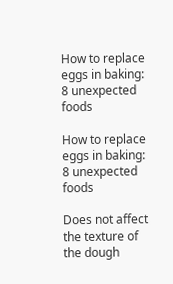How to replace eggs in baking: 8 unexpected foods

How to replace eggs in baking: 8 unexpected foods

Does not affect the texture of the dough